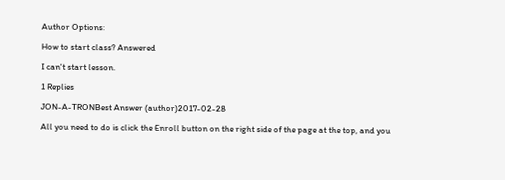Author Options:

How to start class? Answered

I can't start lesson.

1 Replies

JON-A-TRONBest Answer (author)2017-02-28

All you need to do is click the Enroll button on the right side of the page at the top, and you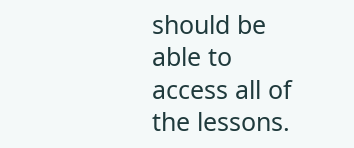should be able to access all of the lessons.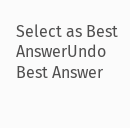Select as Best AnswerUndo Best Answer